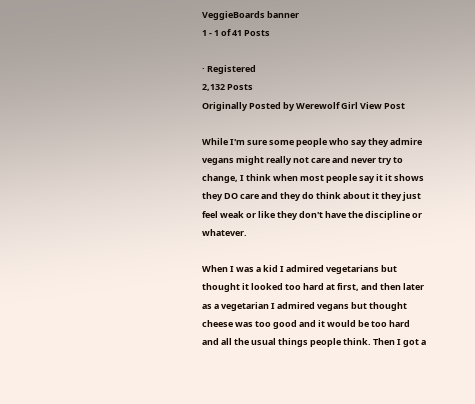VeggieBoards banner
1 - 1 of 41 Posts

· Registered
2,132 Posts
Originally Posted by Werewolf Girl View Post

While I'm sure some people who say they admire vegans might really not care and never try to change, I think when most people say it it shows they DO care and they do think about it they just feel weak or like they don't have the discipline or whatever.

When I was a kid I admired vegetarians but thought it looked too hard at first, and then later as a vegetarian I admired vegans but thought cheese was too good and it would be too hard and all the usual things people think. Then I got a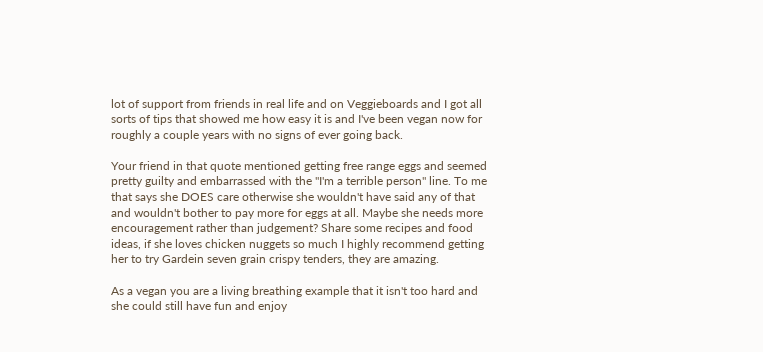lot of support from friends in real life and on Veggieboards and I got all sorts of tips that showed me how easy it is and I've been vegan now for roughly a couple years with no signs of ever going back.

Your friend in that quote mentioned getting free range eggs and seemed pretty guilty and embarrassed with the "I'm a terrible person" line. To me that says she DOES care otherwise she wouldn't have said any of that and wouldn't bother to pay more for eggs at all. Maybe she needs more encouragement rather than judgement? Share some recipes and food ideas, if she loves chicken nuggets so much I highly recommend getting her to try Gardein seven grain crispy tenders, they are amazing.

As a vegan you are a living breathing example that it isn't too hard and she could still have fun and enjoy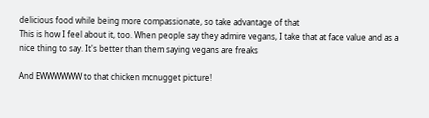delicious food while being more compassionate, so take advantage of that
This is how I feel about it, too. When people say they admire vegans, I take that at face value and as a nice thing to say. It's better than them saying vegans are freaks

And EWWWWWW to that chicken mcnugget picture!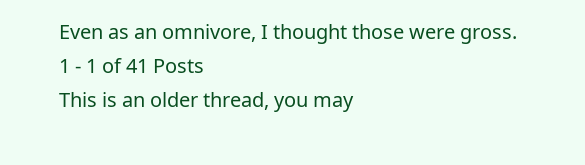Even as an omnivore, I thought those were gross.
1 - 1 of 41 Posts
This is an older thread, you may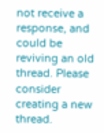not receive a response, and could be reviving an old thread. Please consider creating a new thread.